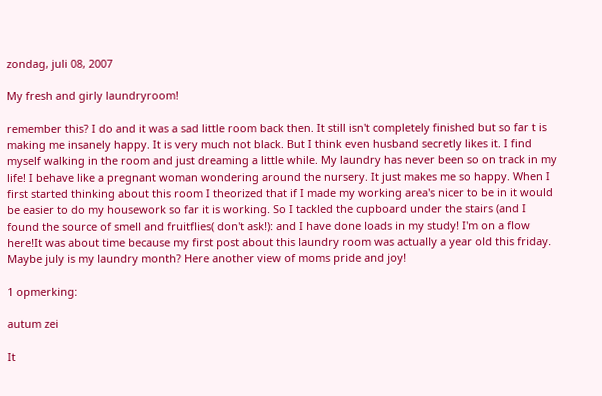zondag, juli 08, 2007

My fresh and girly laundryroom!

remember this? I do and it was a sad little room back then. It still isn't completely finished but so far t is making me insanely happy. It is very much not black. But I think even husband secretly likes it. I find myself walking in the room and just dreaming a little while. My laundry has never been so on track in my life! I behave like a pregnant woman wondering around the nursery. It just makes me so happy. When I first started thinking about this room I theorized that if I made my working area's nicer to be in it would be easier to do my housework so far it is working. So I tackled the cupboard under the stairs (and I found the source of smell and fruitflies( don't ask!): and I have done loads in my study! I'm on a flow here!It was about time because my first post about this laundry room was actually a year old this friday. Maybe july is my laundry month? Here another view of moms pride and joy!

1 opmerking:

autum zei

It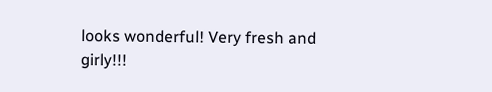looks wonderful! Very fresh and girly!!!